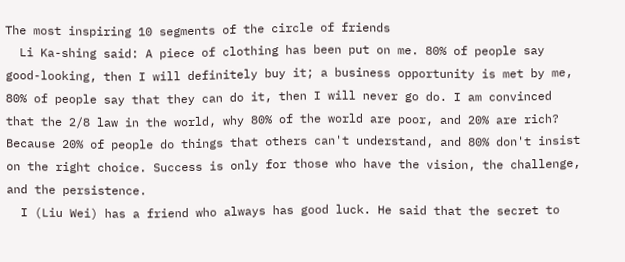The most inspiring 10 segments of the circle of friends
  Li Ka-shing said: A piece of clothing has been put on me. 80% of people say good-looking, then I will definitely buy it; a business opportunity is met by me, 80% of people say that they can do it, then I will never go do. I am convinced that the 2/8 law in the world, why 80% of the world are poor, and 20% are rich? Because 20% of people do things that others can't understand, and 80% don't insist on the right choice. Success is only for those who have the vision, the challenge, and the persistence.
  I (Liu Wei) has a friend who always has good luck. He said that the secret to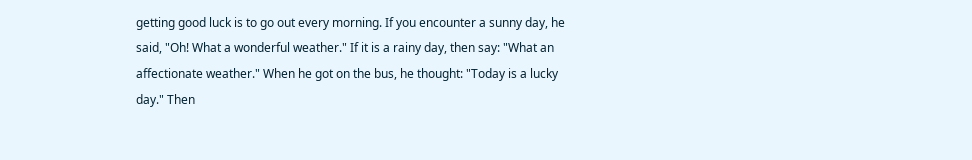getting good luck is to go out every morning. If you encounter a sunny day, he said, "Oh! What a wonderful weather." If it is a rainy day, then say: "What an affectionate weather." When he got on the bus, he thought: "Today is a lucky day." Then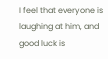I feel that everyone is laughing at him, and good luck is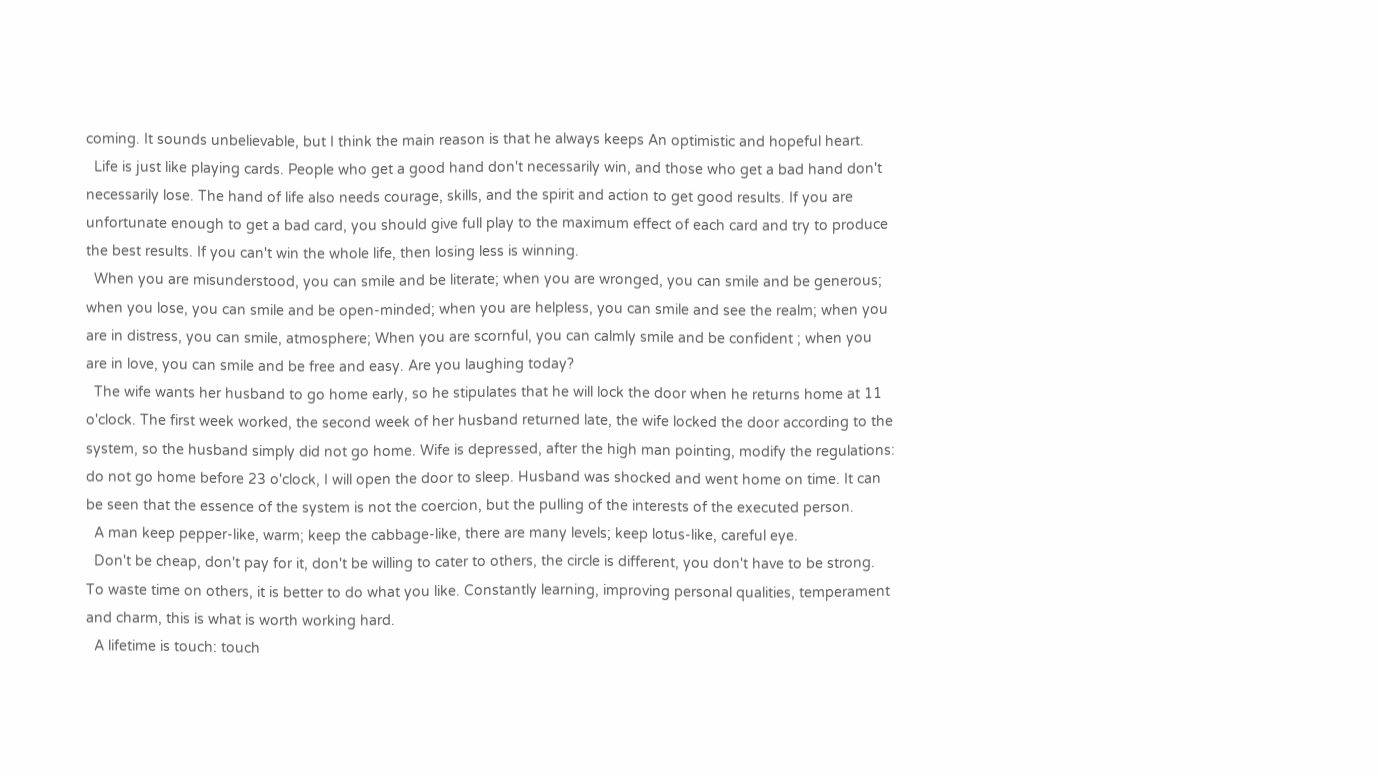coming. It sounds unbelievable, but I think the main reason is that he always keeps An optimistic and hopeful heart.
  Life is just like playing cards. People who get a good hand don't necessarily win, and those who get a bad hand don't necessarily lose. The hand of life also needs courage, skills, and the spirit and action to get good results. If you are unfortunate enough to get a bad card, you should give full play to the maximum effect of each card and try to produce the best results. If you can't win the whole life, then losing less is winning.
  When you are misunderstood, you can smile and be literate; when you are wronged, you can smile and be generous; when you lose, you can smile and be open-minded; when you are helpless, you can smile and see the realm; when you are in distress, you can smile, atmosphere; When you are scornful, you can calmly smile and be confident ; when you are in love, you can smile and be free and easy. Are you laughing today?
  The wife wants her husband to go home early, so he stipulates that he will lock the door when he returns home at 11 o'clock. The first week worked, the second week of her husband returned late, the wife locked the door according to the system, so the husband simply did not go home. Wife is depressed, after the high man pointing, modify the regulations: do not go home before 23 o'clock, I will open the door to sleep. Husband was shocked and went home on time. It can be seen that the essence of the system is not the coercion, but the pulling of the interests of the executed person.
  A man keep pepper-like, warm; keep the cabbage-like, there are many levels; keep lotus-like, careful eye.
  Don't be cheap, don't pay for it, don't be willing to cater to others, the circle is different, you don't have to be strong. To waste time on others, it is better to do what you like. Constantly learning, improving personal qualities, temperament and charm, this is what is worth working hard.
  A lifetime is touch: touch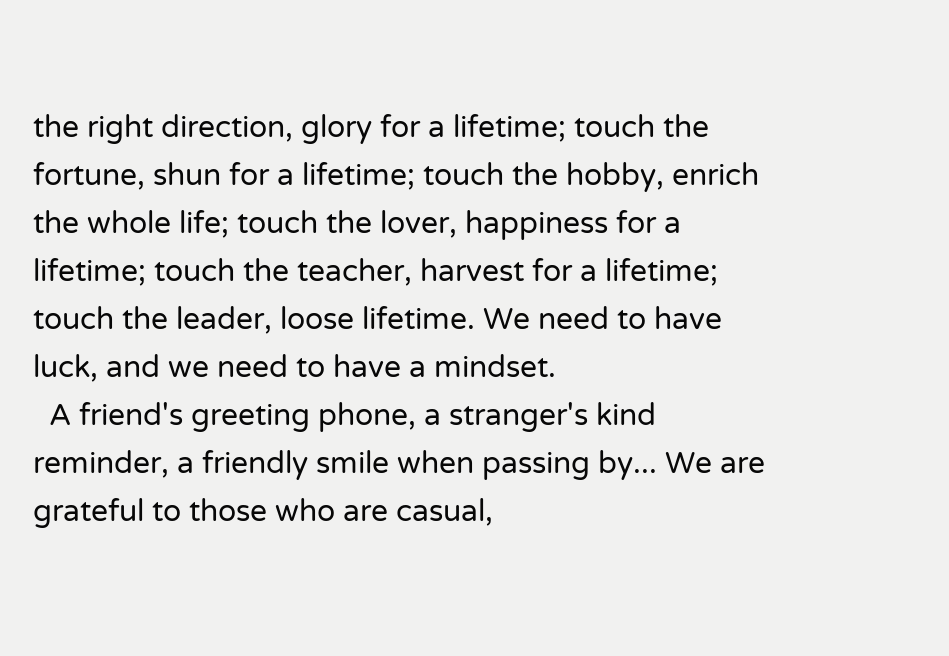the right direction, glory for a lifetime; touch the fortune, shun for a lifetime; touch the hobby, enrich the whole life; touch the lover, happiness for a lifetime; touch the teacher, harvest for a lifetime; touch the leader, loose lifetime. We need to have luck, and we need to have a mindset.
  A friend's greeting phone, a stranger's kind reminder, a friendly smile when passing by... We are grateful to those who are casual,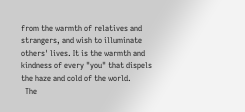from the warmth of relatives and strangers, and wish to illuminate others' lives. It is the warmth and kindness of every "you" that dispels the haze and cold of the world.
  The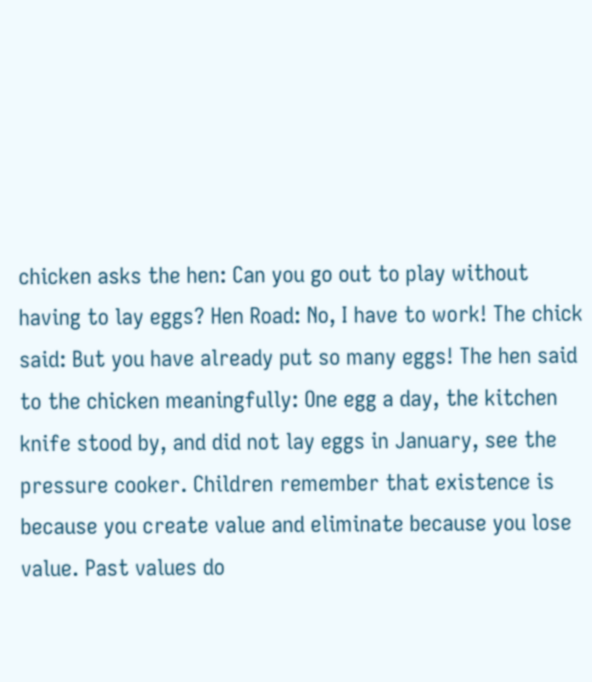chicken asks the hen: Can you go out to play without having to lay eggs? Hen Road: No, I have to work! The chick said: But you have already put so many eggs! The hen said to the chicken meaningfully: One egg a day, the kitchen knife stood by, and did not lay eggs in January, see the pressure cooker. Children remember that existence is because you create value and eliminate because you lose value. Past values do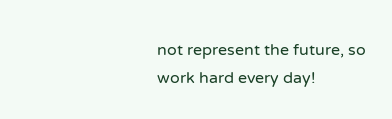not represent the future, so work hard every day!